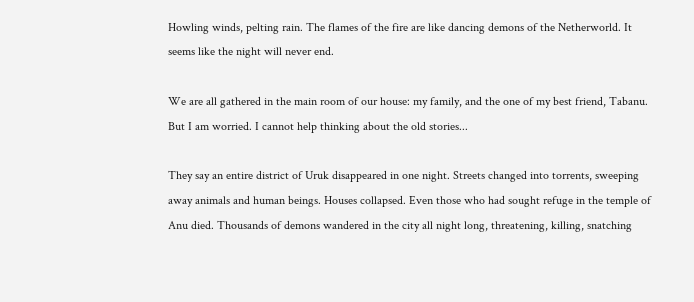Howling winds, pelting rain. The flames of the fire are like dancing demons of the Netherworld. It seems like the night will never end.

We are all gathered in the main room of our house: my family, and the one of my best friend, Tabanu. But I am worried. I cannot help thinking about the old stories...

They say an entire district of Uruk disappeared in one night. Streets changed into torrents, sweeping away animals and human beings. Houses collapsed. Even those who had sought refuge in the temple of Anu died. Thousands of demons wandered in the city all night long, threatening, killing, snatching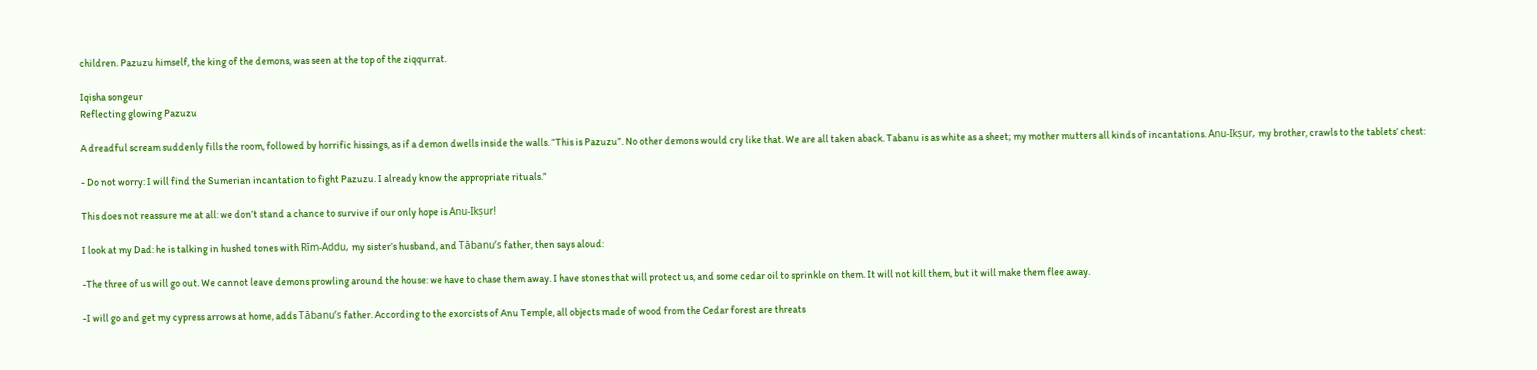children. Pazuzu himself, the king of the demons, was seen at the top of the ziqqurrat.

Iqisha songeur
Reflecting glowing Pazuzu

A dreadful scream suddenly fills the room, followed by horrific hissings, as if a demon dwells inside the walls. “This is Pazuzu”. No other demons would cry like that. We are all taken aback. Tabanu is as white as a sheet; my mother mutters all kinds of incantations. Anu-Ikṣur, my brother, crawls to the tablets’ chest:

- Do not worry: I will find the Sumerian incantation to fight Pazuzu. I already know the appropriate rituals.”

This does not reassure me at all: we don’t stand a chance to survive if our only hope is Anu-Ikṣur!

I look at my Dad: he is talking in hushed tones with Rīm-Addu, my sister’s husband, and Tābanu’s father, then says aloud:

-The three of us will go out. We cannot leave demons prowling around the house: we have to chase them away. I have stones that will protect us, and some cedar oil to sprinkle on them. It will not kill them, but it will make them flee away.

-I will go and get my cypress arrows at home, adds Tābanu’s father. According to the exorcists of Anu Temple, all objects made of wood from the Cedar forest are threats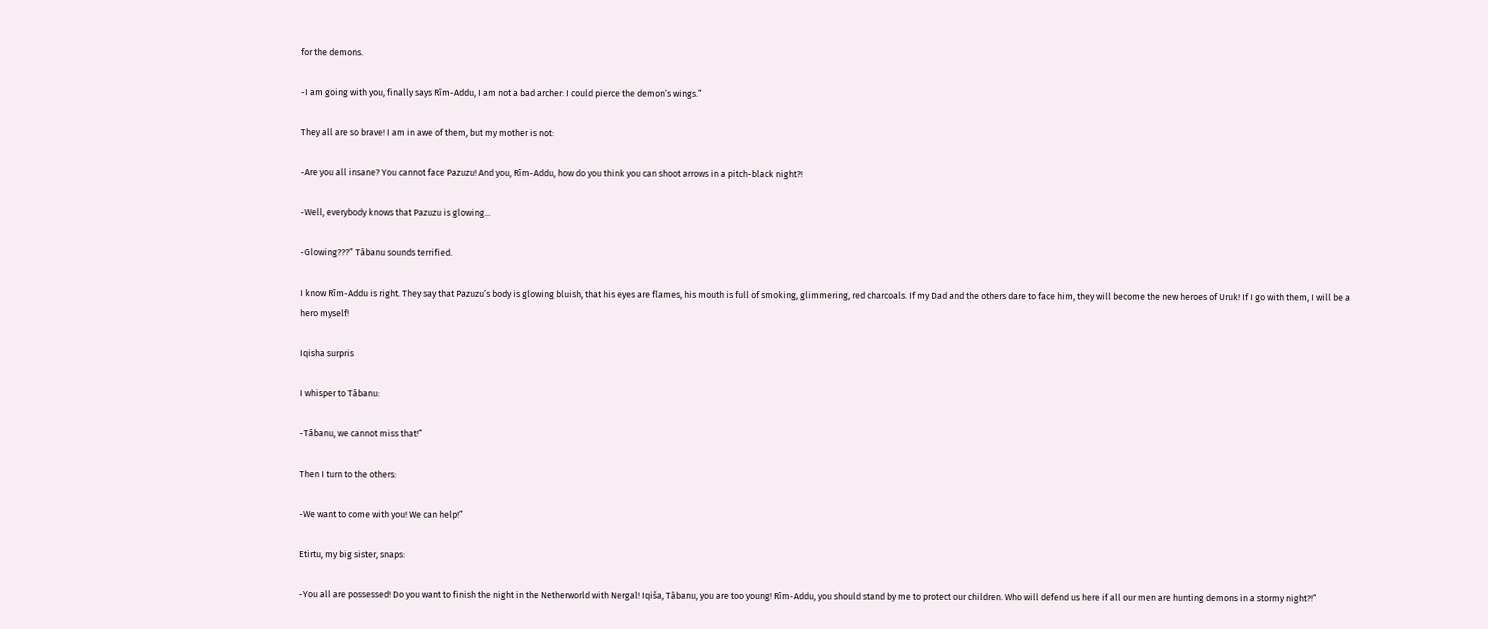for the demons.

-I am going with you, finally says Rīm-Addu, I am not a bad archer: I could pierce the demon’s wings.”

They all are so brave! I am in awe of them, but my mother is not:

-Are you all insane? You cannot face Pazuzu! And you, Rīm-Addu, how do you think you can shoot arrows in a pitch-black night?!

-Well, everybody knows that Pazuzu is glowing...

-Glowing???” Tābanu sounds terrified.

I know Rīm-Addu is right. They say that Pazuzu’s body is glowing bluish, that his eyes are flames, his mouth is full of smoking, glimmering, red charcoals. If my Dad and the others dare to face him, they will become the new heroes of Uruk! If I go with them, I will be a hero myself!

Iqisha surpris

I whisper to Tābanu:

-Tābanu, we cannot miss that!”

Then I turn to the others:

-We want to come with you! We can help!”

Etirtu, my big sister, snaps:

-You all are possessed! Do you want to finish the night in the Netherworld with Nergal! Iqiša, Tābanu, you are too young! Rīm-Addu, you should stand by me to protect our children. Who will defend us here if all our men are hunting demons in a stormy night?!”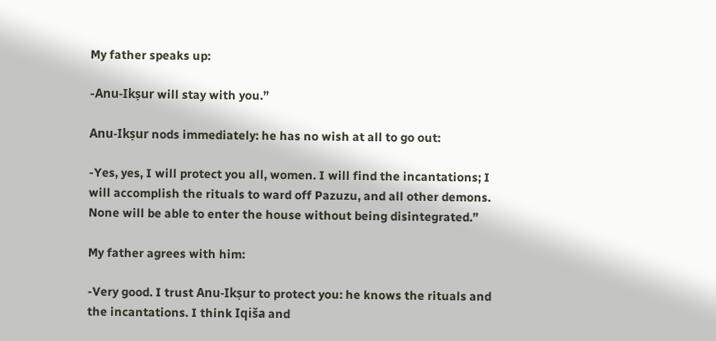My father speaks up:

-Anu-Ikṣur will stay with you.”

Anu-Ikṣur nods immediately: he has no wish at all to go out:

-Yes, yes, I will protect you all, women. I will find the incantations; I will accomplish the rituals to ward off Pazuzu, and all other demons. None will be able to enter the house without being disintegrated.”

My father agrees with him:

-Very good. I trust Anu-Ikṣur to protect you: he knows the rituals and the incantations. I think Iqiša and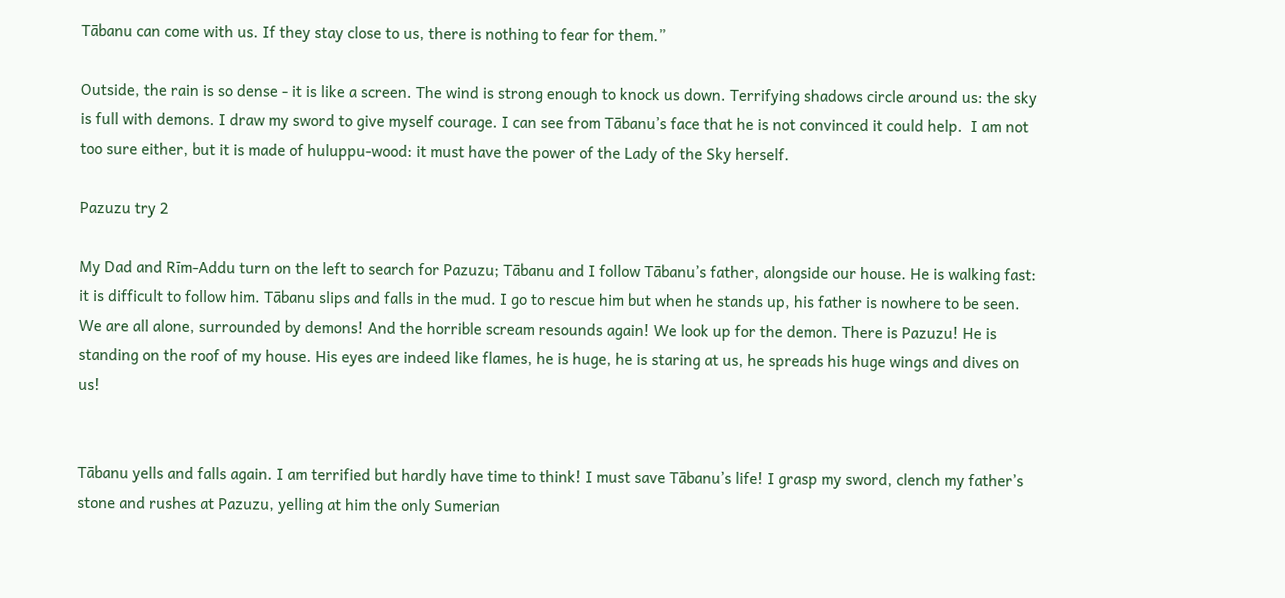Tābanu can come with us. If they stay close to us, there is nothing to fear for them.”

Outside, the rain is so dense - it is like a screen. The wind is strong enough to knock us down. Terrifying shadows circle around us: the sky is full with demons. I draw my sword to give myself courage. I can see from Tābanu’s face that he is not convinced it could help.  I am not too sure either, but it is made of huluppu-wood: it must have the power of the Lady of the Sky herself.

Pazuzu try 2

My Dad and Rīm-Addu turn on the left to search for Pazuzu; Tābanu and I follow Tābanu’s father, alongside our house. He is walking fast: it is difficult to follow him. Tābanu slips and falls in the mud. I go to rescue him but when he stands up, his father is nowhere to be seen. We are all alone, surrounded by demons! And the horrible scream resounds again! We look up for the demon. There is Pazuzu! He is standing on the roof of my house. His eyes are indeed like flames, he is huge, he is staring at us, he spreads his huge wings and dives on us!


Tābanu yells and falls again. I am terrified but hardly have time to think! I must save Tābanu’s life! I grasp my sword, clench my father’s stone and rushes at Pazuzu, yelling at him the only Sumerian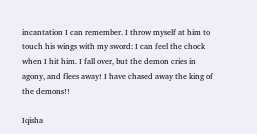incantation I can remember. I throw myself at him to touch his wings with my sword: I can feel the chock when I hit him. I fall over, but the demon cries in agony, and flees away! I have chased away the king of the demons!!

Iqisha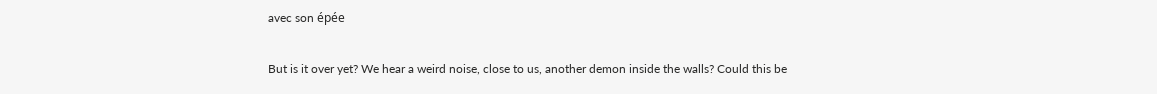avec son épée

But is it over yet? We hear a weird noise, close to us, another demon inside the walls? Could this be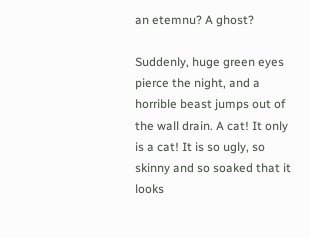an etemnu? A ghost?

Suddenly, huge green eyes pierce the night, and a horrible beast jumps out of the wall drain. A cat! It only is a cat! It is so ugly, so skinny and so soaked that it looks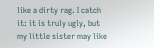like a dirty rag. I catch it: it is truly ugly, but my little sister may like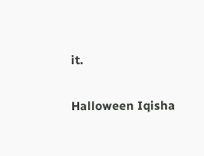it.

Halloween Iqisha